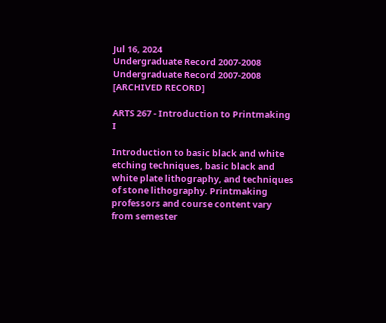Jul 16, 2024
Undergraduate Record 2007-2008
Undergraduate Record 2007-2008 [ARCHIVED RECORD]

ARTS 267 - Introduction to Printmaking I

Introduction to basic black and white etching techniques, basic black and white plate lithography, and techniques of stone lithography. Printmaking professors and course content vary from semester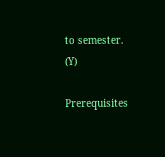to semester. (Y)

Prerequisites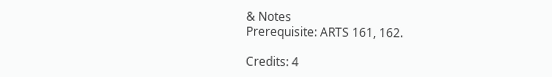& Notes
Prerequisite: ARTS 161, 162.

Credits: 4